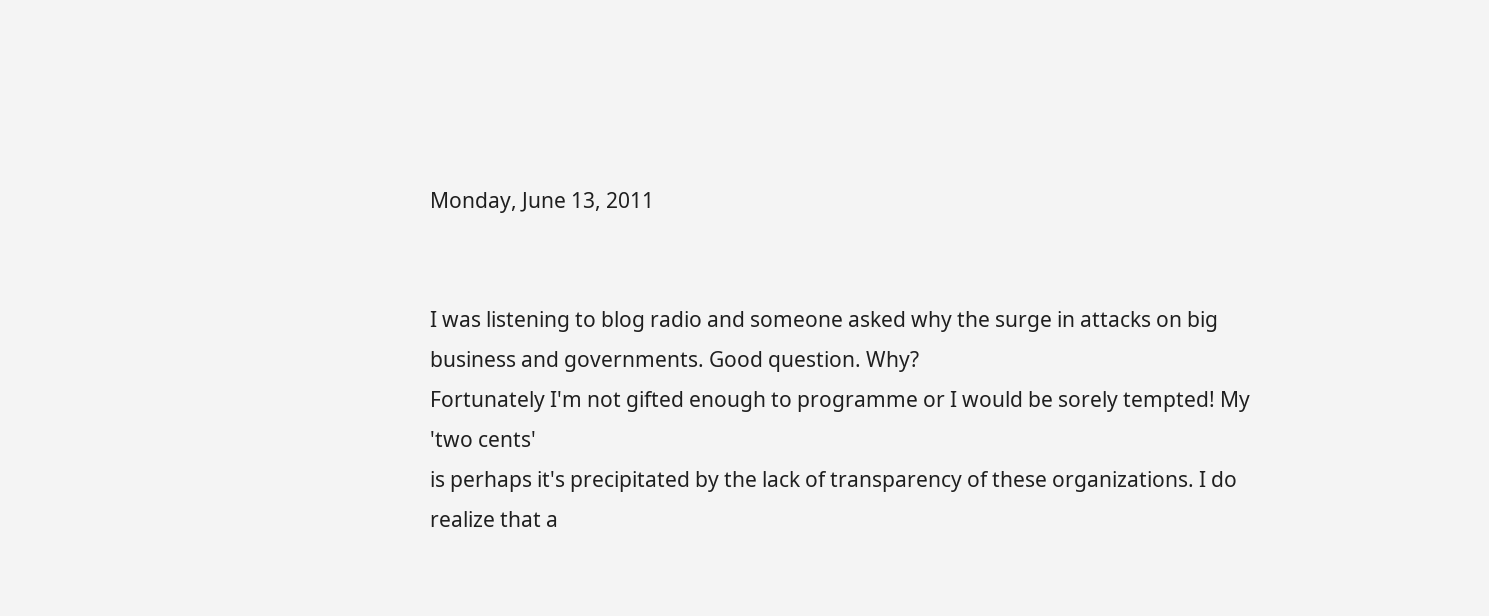Monday, June 13, 2011


I was listening to blog radio and someone asked why the surge in attacks on big business and governments. Good question. Why?
Fortunately I'm not gifted enough to programme or I would be sorely tempted! My 'two cents'
is perhaps it's precipitated by the lack of transparency of these organizations. I do realize that a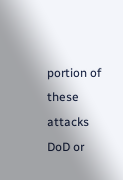portion of these attacks DoD or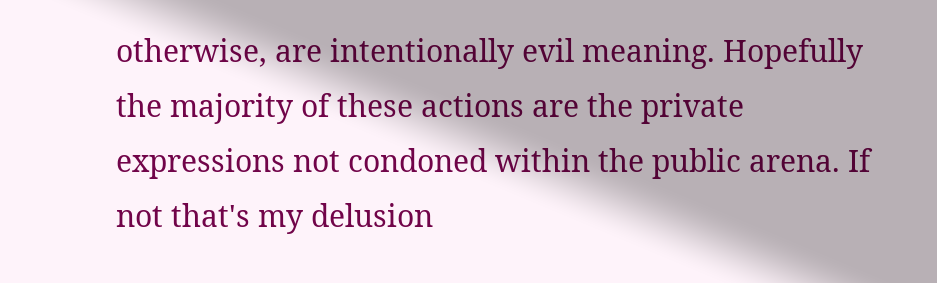otherwise, are intentionally evil meaning. Hopefully the majority of these actions are the private expressions not condoned within the public arena. If not that's my delusion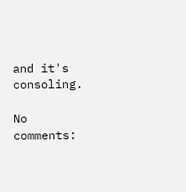and it's consoling.

No comments: